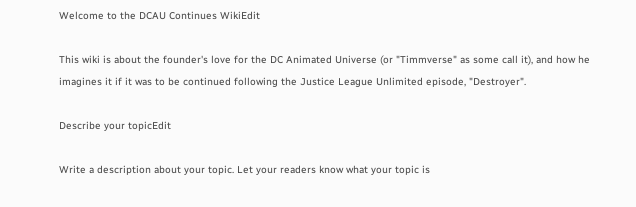Welcome to the DCAU Continues WikiEdit

This wiki is about the founder's love for the DC Animated Universe (or "Timmverse" as some call it), and how he imagines it if it was to be continued following the Justice League Unlimited episode, "Destroyer".

Describe your topicEdit

Write a description about your topic. Let your readers know what your topic is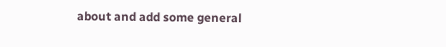about and add some general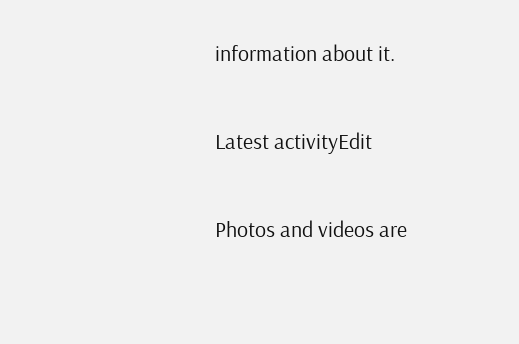information about it.

Latest activityEdit

Photos and videos are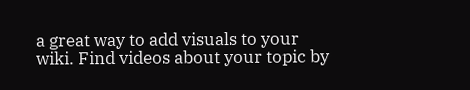a great way to add visuals to your wiki. Find videos about your topic by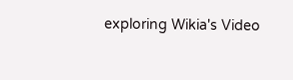exploring Wikia's Video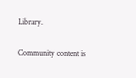Library.

Community content is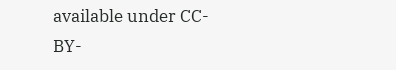available under CC-BY-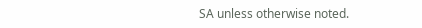SA unless otherwise noted.